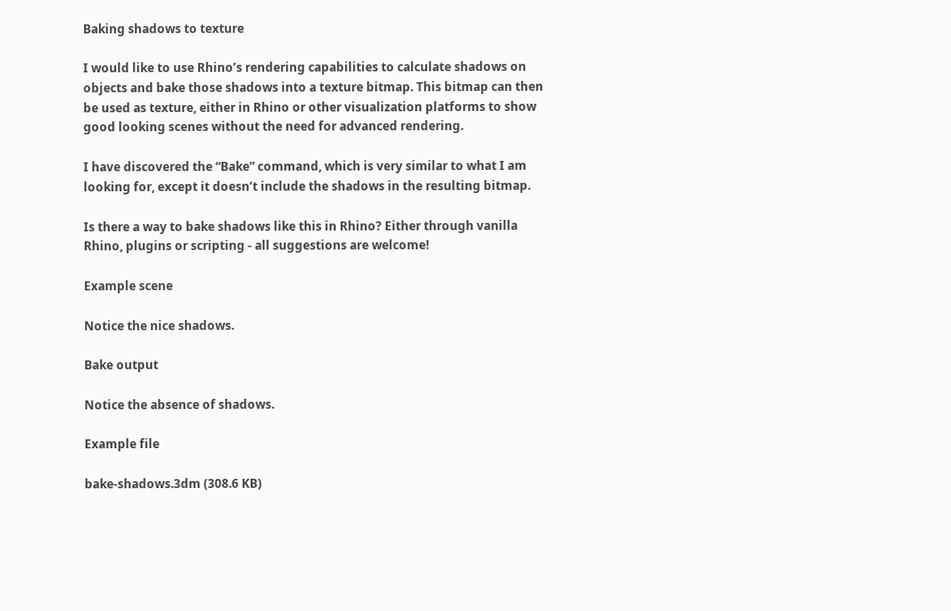Baking shadows to texture

I would like to use Rhino’s rendering capabilities to calculate shadows on objects and bake those shadows into a texture bitmap. This bitmap can then be used as texture, either in Rhino or other visualization platforms to show good looking scenes without the need for advanced rendering.

I have discovered the “Bake” command, which is very similar to what I am looking for, except it doesn’t include the shadows in the resulting bitmap.

Is there a way to bake shadows like this in Rhino? Either through vanilla Rhino, plugins or scripting - all suggestions are welcome!

Example scene

Notice the nice shadows.

Bake output

Notice the absence of shadows.

Example file

bake-shadows.3dm (308.6 KB)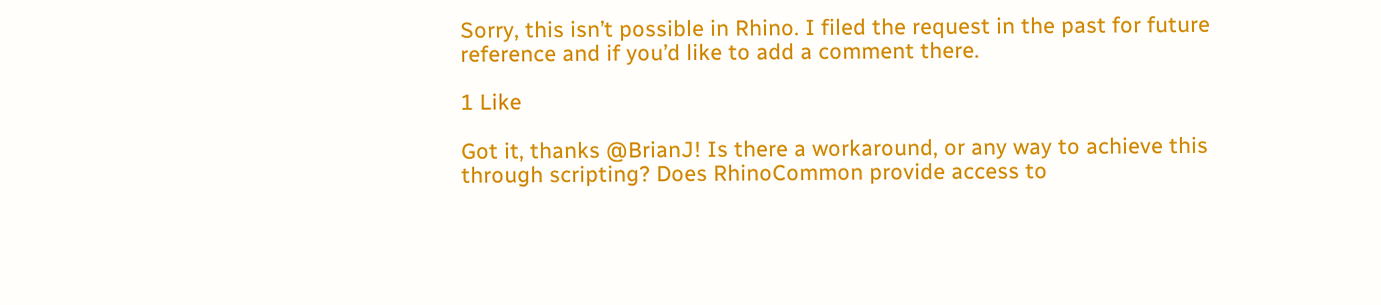Sorry, this isn’t possible in Rhino. I filed the request in the past for future reference and if you’d like to add a comment there.

1 Like

Got it, thanks @BrianJ! Is there a workaround, or any way to achieve this through scripting? Does RhinoCommon provide access to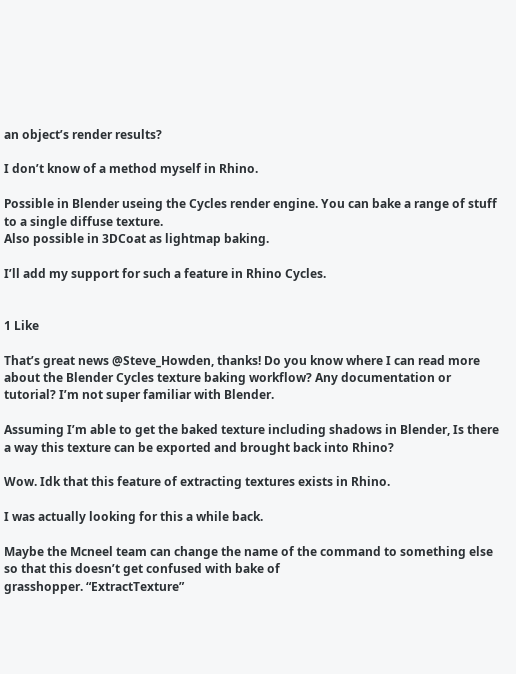an object’s render results?

I don’t know of a method myself in Rhino.

Possible in Blender useing the Cycles render engine. You can bake a range of stuff to a single diffuse texture.
Also possible in 3DCoat as lightmap baking.

I’ll add my support for such a feature in Rhino Cycles.


1 Like

That’s great news @Steve_Howden, thanks! Do you know where I can read more about the Blender Cycles texture baking workflow? Any documentation or tutorial? I’m not super familiar with Blender.

Assuming I’m able to get the baked texture including shadows in Blender, Is there a way this texture can be exported and brought back into Rhino?

Wow. Idk that this feature of extracting textures exists in Rhino.

I was actually looking for this a while back.

Maybe the Mcneel team can change the name of the command to something else so that this doesn’t get confused with bake of
grasshopper. “ExtractTexture”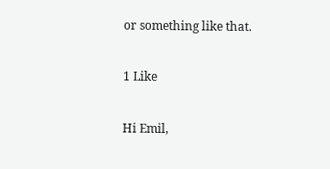or something like that.

1 Like

Hi Emil,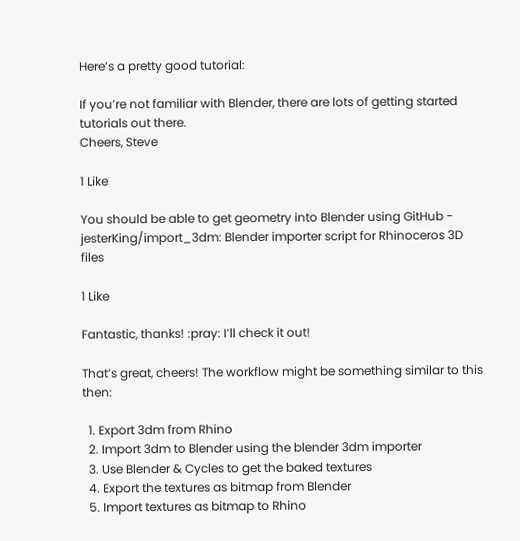Here’s a pretty good tutorial:

If you’re not familiar with Blender, there are lots of getting started tutorials out there.
Cheers, Steve

1 Like

You should be able to get geometry into Blender using GitHub - jesterKing/import_3dm: Blender importer script for Rhinoceros 3D files

1 Like

Fantastic, thanks! :pray: I’ll check it out!

That’s great, cheers! The workflow might be something similar to this then:

  1. Export 3dm from Rhino
  2. Import 3dm to Blender using the blender 3dm importer
  3. Use Blender & Cycles to get the baked textures
  4. Export the textures as bitmap from Blender
  5. Import textures as bitmap to Rhino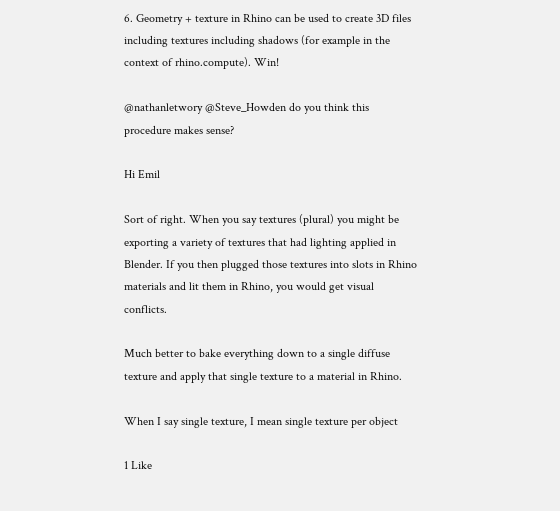6. Geometry + texture in Rhino can be used to create 3D files including textures including shadows (for example in the context of rhino.compute). Win!

@nathanletwory @Steve_Howden do you think this procedure makes sense?

Hi Emil

Sort of right. When you say textures (plural) you might be exporting a variety of textures that had lighting applied in Blender. If you then plugged those textures into slots in Rhino materials and lit them in Rhino, you would get visual conflicts.

Much better to bake everything down to a single diffuse texture and apply that single texture to a material in Rhino.

When I say single texture, I mean single texture per object

1 Like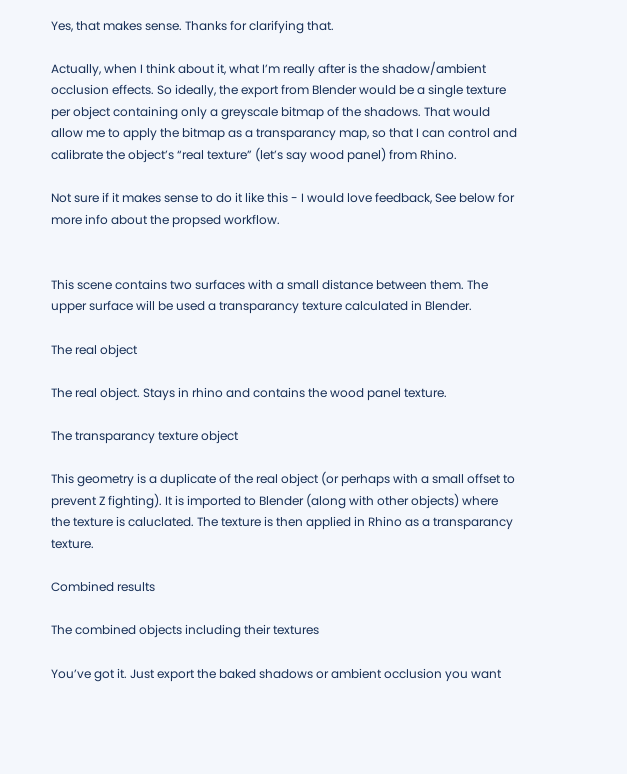Yes, that makes sense. Thanks for clarifying that.

Actually, when I think about it, what I’m really after is the shadow/ambient occlusion effects. So ideally, the export from Blender would be a single texture per object containing only a greyscale bitmap of the shadows. That would allow me to apply the bitmap as a transparancy map, so that I can control and calibrate the object’s “real texture” (let’s say wood panel) from Rhino.

Not sure if it makes sense to do it like this - I would love feedback, See below for more info about the propsed workflow.


This scene contains two surfaces with a small distance between them. The upper surface will be used a transparancy texture calculated in Blender.

The real object

The real object. Stays in rhino and contains the wood panel texture.

The transparancy texture object

This geometry is a duplicate of the real object (or perhaps with a small offset to prevent Z fighting). It is imported to Blender (along with other objects) where the texture is caluclated. The texture is then applied in Rhino as a transparancy texture.

Combined results

The combined objects including their textures

You’ve got it. Just export the baked shadows or ambient occlusion you want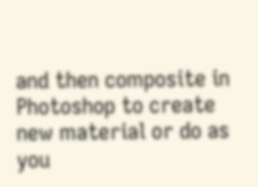and then composite in Photoshop to create new material or do as you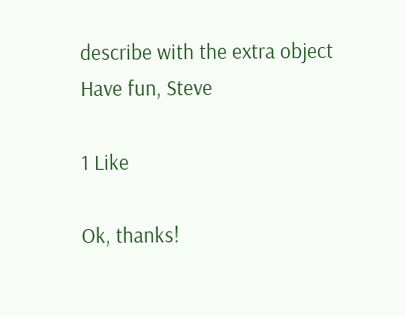describe with the extra object
Have fun, Steve

1 Like

Ok, thanks!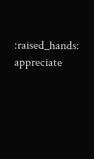:raised_hands: appreciate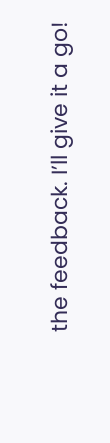the feedback. I’ll give it a go!